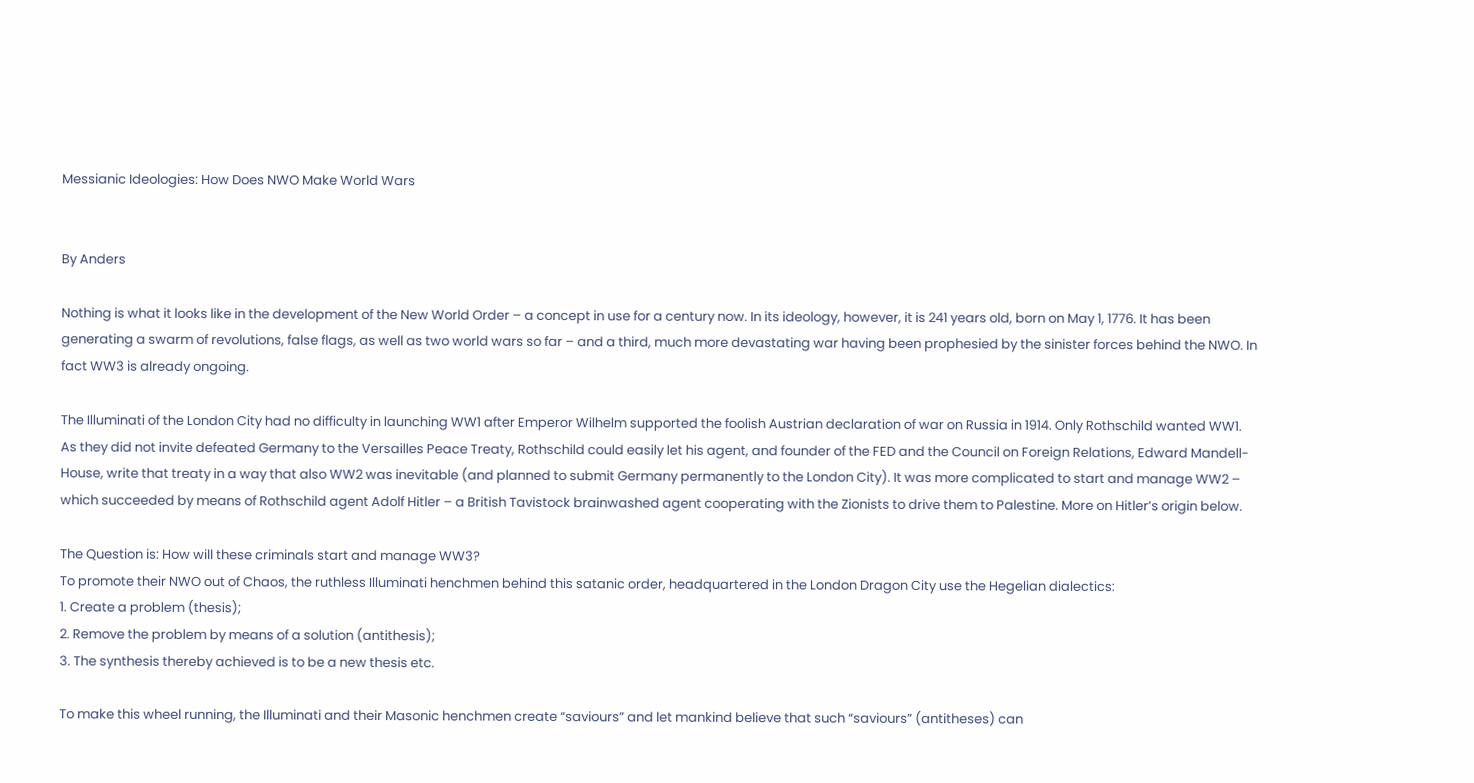Messianic Ideologies: How Does NWO Make World Wars


By Anders

Nothing is what it looks like in the development of the New World Order – a concept in use for a century now. In its ideology, however, it is 241 years old, born on May 1, 1776. It has been generating a swarm of revolutions, false flags, as well as two world wars so far – and a third, much more devastating war having been prophesied by the sinister forces behind the NWO. In fact WW3 is already ongoing.

The Illuminati of the London City had no difficulty in launching WW1 after Emperor Wilhelm supported the foolish Austrian declaration of war on Russia in 1914. Only Rothschild wanted WW1. As they did not invite defeated Germany to the Versailles Peace Treaty, Rothschild could easily let his agent, and founder of the FED and the Council on Foreign Relations, Edward Mandell-House, write that treaty in a way that also WW2 was inevitable (and planned to submit Germany permanently to the London City). It was more complicated to start and manage WW2 – which succeeded by means of Rothschild agent Adolf Hitler – a British Tavistock brainwashed agent cooperating with the Zionists to drive them to Palestine. More on Hitler’s origin below.

The Question is: How will these criminals start and manage WW3?
To promote their NWO out of Chaos, the ruthless Illuminati henchmen behind this satanic order, headquartered in the London Dragon City use the Hegelian dialectics:
1. Create a problem (thesis);
2. Remove the problem by means of a solution (antithesis);
3. The synthesis thereby achieved is to be a new thesis etc.

To make this wheel running, the Illuminati and their Masonic henchmen create “saviours” and let mankind believe that such “saviours” (antitheses) can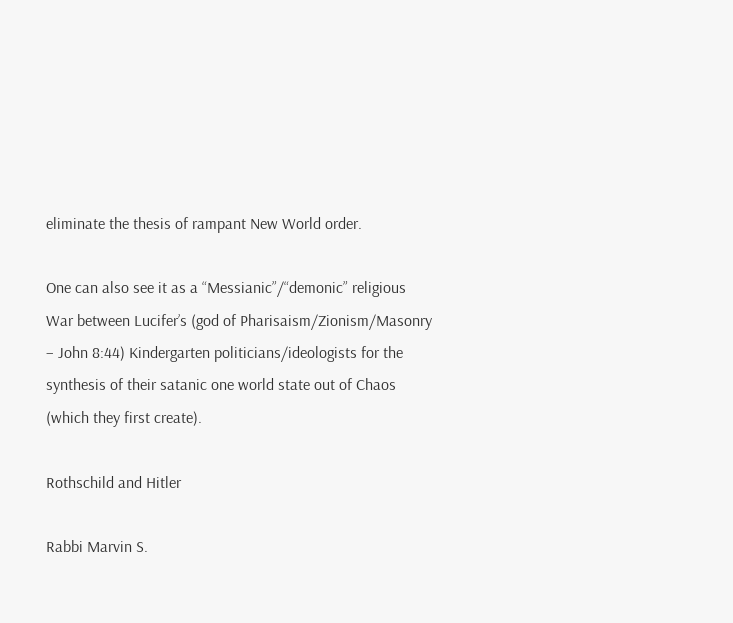eliminate the thesis of rampant New World order.

One can also see it as a “Messianic”/“demonic” religious War between Lucifer’s (god of Pharisaism/Zionism/Masonry – John 8:44) Kindergarten politicians/ideologists for the synthesis of their satanic one world state out of Chaos (which they first create).

Rothschild and Hitler

Rabbi Marvin S.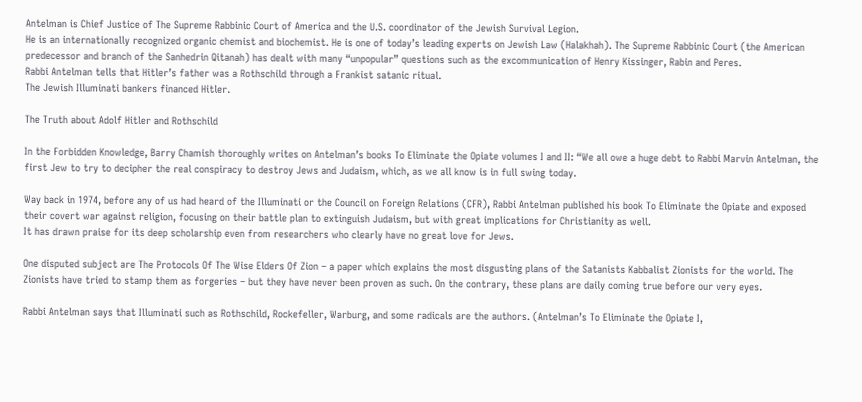Antelman is Chief Justice of The Supreme Rabbinic Court of America and the U.S. coordinator of the Jewish Survival Legion.
He is an internationally recognized organic chemist and biochemist. He is one of today’s leading experts on Jewish Law (Halakhah). The Supreme Rabbinic Court (the American predecessor and branch of the Sanhedrin Qitanah) has dealt with many “unpopular” questions such as the excommunication of Henry Kissinger, Rabin and Peres.
Rabbi Antelman tells that Hitler’s father was a Rothschild through a Frankist satanic ritual.
The Jewish Illuminati bankers financed Hitler.

The Truth about Adolf Hitler and Rothschild

In the Forbidden Knowledge, Barry Chamish thoroughly writes on Antelman’s books To Eliminate the Opiate volumes I and II: “We all owe a huge debt to Rabbi Marvin Antelman, the first Jew to try to decipher the real conspiracy to destroy Jews and Judaism, which, as we all know is in full swing today.

Way back in 1974, before any of us had heard of the Illuminati or the Council on Foreign Relations (CFR), Rabbi Antelman published his book To Eliminate the Opiate and exposed their covert war against religion, focusing on their battle plan to extinguish Judaism, but with great implications for Christianity as well.
It has drawn praise for its deep scholarship even from researchers who clearly have no great love for Jews.

One disputed subject are The Protocols Of The Wise Elders Of Zion – a paper which explains the most disgusting plans of the Satanists Kabbalist Zionists for the world. The Zionists have tried to stamp them as forgeries – but they have never been proven as such. On the contrary, these plans are daily coming true before our very eyes.

Rabbi Antelman says that Illuminati such as Rothschild, Rockefeller, Warburg, and some radicals are the authors. (Antelman’s To Eliminate the Opiate I,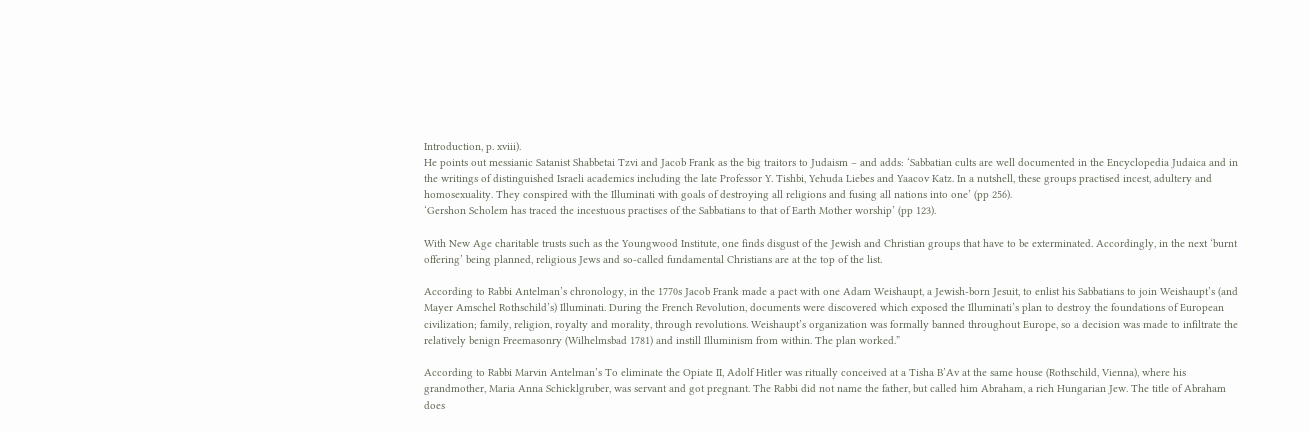Introduction, p. xviii).
He points out messianic Satanist Shabbetai Tzvi and Jacob Frank as the big traitors to Judaism – and adds: ‘Sabbatian cults are well documented in the Encyclopedia Judaica and in the writings of distinguished Israeli academics including the late Professor Y. Tishbi, Yehuda Liebes and Yaacov Katz. In a nutshell, these groups practised incest, adultery and homosexuality. They conspired with the Illuminati with goals of destroying all religions and fusing all nations into one’ (pp 256).
‘Gershon Scholem has traced the incestuous practises of the Sabbatians to that of Earth Mother worship’ (pp 123).

With New Age charitable trusts such as the Youngwood Institute, one finds disgust of the Jewish and Christian groups that have to be exterminated. Accordingly, in the next ‘burnt offering’ being planned, religious Jews and so-called fundamental Christians are at the top of the list.

According to Rabbi Antelman’s chronology, in the 1770s Jacob Frank made a pact with one Adam Weishaupt, a Jewish-born Jesuit, to enlist his Sabbatians to join Weishaupt’s (and Mayer Amschel Rothschild’s) Illuminati. During the French Revolution, documents were discovered which exposed the Illuminati’s plan to destroy the foundations of European civilization; family, religion, royalty and morality, through revolutions. Weishaupt’s organization was formally banned throughout Europe, so a decision was made to infiltrate the relatively benign Freemasonry (Wilhelmsbad 1781) and instill Illuminism from within. The plan worked.”

According to Rabbi Marvin Antelman’s To eliminate the Opiate II, Adolf Hitler was ritually conceived at a Tisha B’Av at the same house (Rothschild, Vienna), where his grandmother, Maria Anna Schicklgruber, was servant and got pregnant. The Rabbi did not name the father, but called him Abraham, a rich Hungarian Jew. The title of Abraham does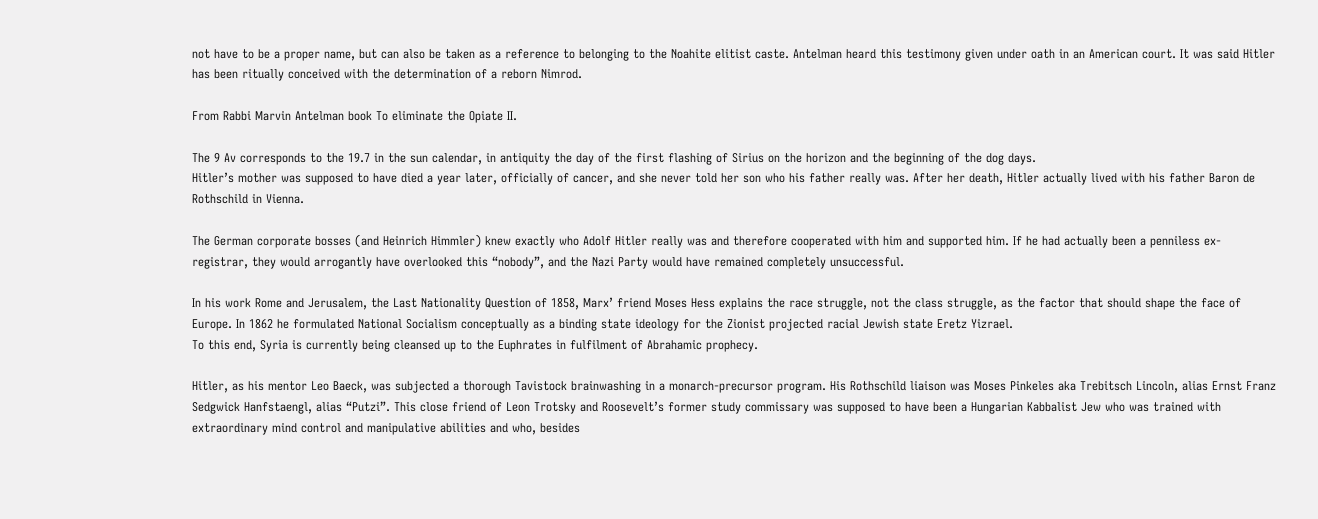not have to be a proper name, but can also be taken as a reference to belonging to the Noahite elitist caste. Antelman heard this testimony given under oath in an American court. It was said Hitler has been ritually conceived with the determination of a reborn Nimrod.

From Rabbi Marvin Antelman book To eliminate the Opiate II.

The 9 Av corresponds to the 19.7 in the sun calendar, in antiquity the day of the first flashing of Sirius on the horizon and the beginning of the dog days.
Hitler’s mother was supposed to have died a year later, officially of cancer, and she never told her son who his father really was. After her death, Hitler actually lived with his father Baron de Rothschild in Vienna.

The German corporate bosses (and Heinrich Himmler) knew exactly who Adolf Hitler really was and therefore cooperated with him and supported him. If he had actually been a penniless ex-registrar, they would arrogantly have overlooked this “nobody”, and the Nazi Party would have remained completely unsuccessful.

In his work Rome and Jerusalem, the Last Nationality Question of 1858, Marx’ friend Moses Hess explains the race struggle, not the class struggle, as the factor that should shape the face of Europe. In 1862 he formulated National Socialism conceptually as a binding state ideology for the Zionist projected racial Jewish state Eretz Yizrael.
To this end, Syria is currently being cleansed up to the Euphrates in fulfilment of Abrahamic prophecy.

Hitler, as his mentor Leo Baeck, was subjected a thorough Tavistock brainwashing in a monarch-precursor program. His Rothschild liaison was Moses Pinkeles aka Trebitsch Lincoln, alias Ernst Franz Sedgwick Hanfstaengl, alias “Putzi”. This close friend of Leon Trotsky and Roosevelt’s former study commissary was supposed to have been a Hungarian Kabbalist Jew who was trained with extraordinary mind control and manipulative abilities and who, besides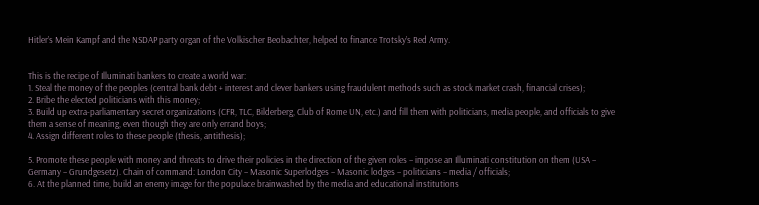Hitler’s Mein Kampf and the NSDAP party organ of the Volkischer Beobachter, helped to finance Trotsky’s Red Army.


This is the recipe of Illuminati bankers to create a world war:
1. Steal the money of the peoples (central bank debt + interest and clever bankers using fraudulent methods such as stock market crash, financial crises);
2. Bribe the elected politicians with this money;
3. Build up extra-parliamentary secret organizations (CFR, TLC, Bilderberg, Club of Rome UN, etc.) and fill them with politicians, media people, and officials to give them a sense of meaning, even though they are only errand boys;
4. Assign different roles to these people (thesis, antithesis);

5. Promote these people with money and threats to drive their policies in the direction of the given roles – impose an Illuminati constitution on them (USA – Germany – Grundgesetz). Chain of command: London City – Masonic Superlodges – Masonic lodges – politicians – media / officials;
6. At the planned time, build an enemy image for the populace brainwashed by the media and educational institutions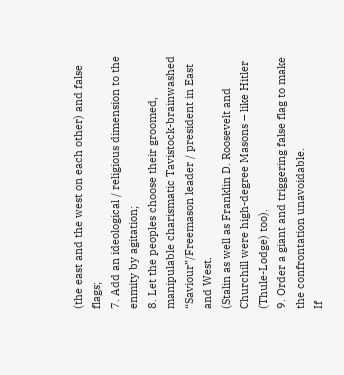(the east and the west on each other) and false flags;
7. Add an ideological / religious dimension to the enmity by agitation;
8. Let the peoples choose their groomed, manipulable charismatic Tavistock-brainwashed “Saviour”/Freemason leader / president in East and West.
(Stalin as well as Franklin D. Roosevelt and Churchill were high-degree Masons – like Hitler (Thule-Lodge) too).
9. Order a giant and triggering false flag to make the confrontation unavoidable.
If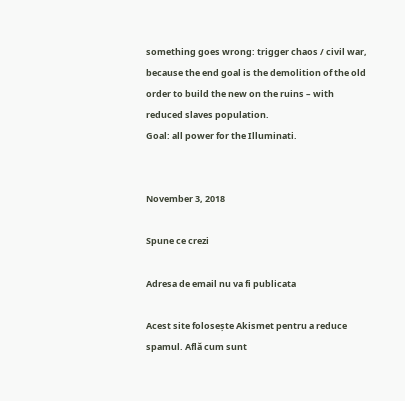something goes wrong: trigger chaos / civil war, because the end goal is the demolition of the old order to build the new on the ruins – with reduced slaves population.
Goal: all power for the Illuminati.


November 3, 2018

Spune ce crezi

Adresa de email nu va fi publicata

Acest site folosește Akismet pentru a reduce spamul. Află cum sunt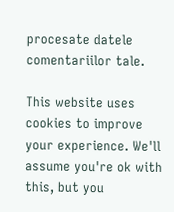procesate datele comentariilor tale.

This website uses cookies to improve your experience. We'll assume you're ok with this, but you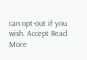can opt-out if you wish. Accept Read More